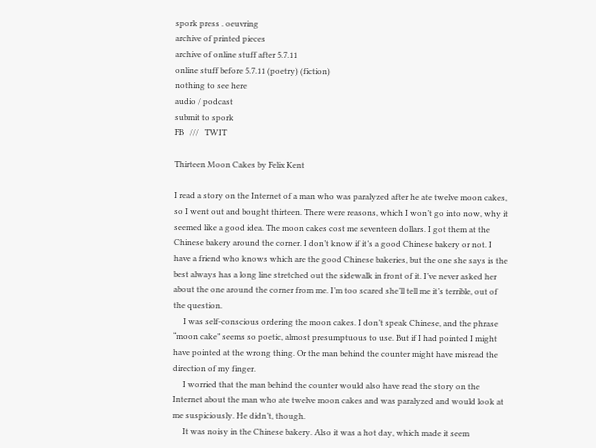spork press . oeuvring
archive of printed pieces
archive of online stuff after 5.7.11
online stuff before 5.7.11 (poetry) (fiction)
nothing to see here
audio / podcast
submit to spork
FB   ///   TWIT

Thirteen Moon Cakes by Felix Kent

I read a story on the Internet of a man who was paralyzed after he ate twelve moon cakes, so I went out and bought thirteen. There were reasons, which I won’t go into now, why it seemed like a good idea. The moon cakes cost me seventeen dollars. I got them at the Chinese bakery around the corner. I don’t know if it’s a good Chinese bakery or not. I have a friend who knows which are the good Chinese bakeries, but the one she says is the best always has a long line stretched out the sidewalk in front of it. I’ve never asked her about the one around the corner from me. I’m too scared she’ll tell me it’s terrible, out of the question.
     I was self-conscious ordering the moon cakes. I don’t speak Chinese, and the phrase “moon cake” seems so poetic, almost presumptuous to use. But if I had pointed I might have pointed at the wrong thing. Or the man behind the counter might have misread the direction of my finger.
     I worried that the man behind the counter would also have read the story on the Internet about the man who ate twelve moon cakes and was paralyzed and would look at me suspiciously. He didn’t, though.
     It was noisy in the Chinese bakery. Also it was a hot day, which made it seem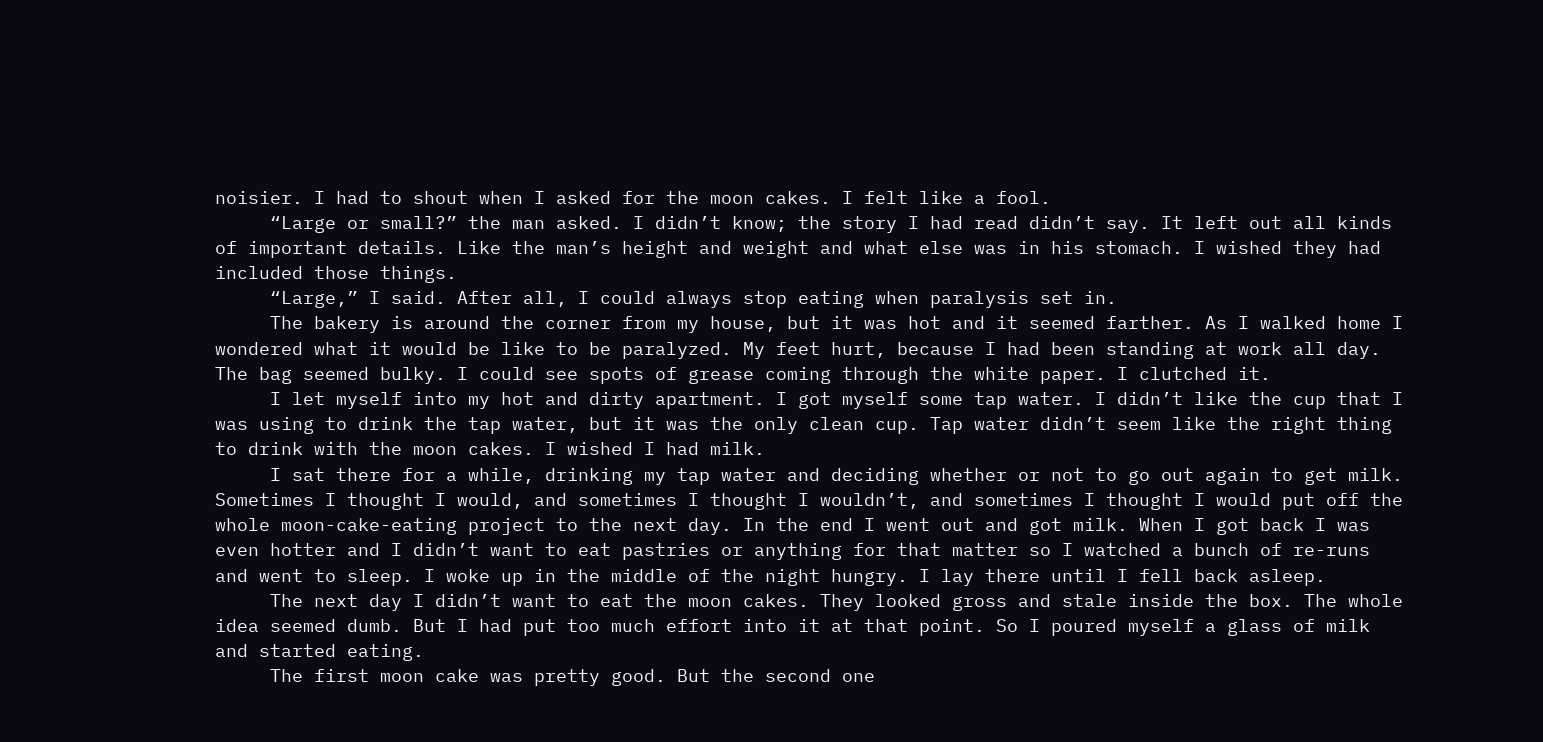noisier. I had to shout when I asked for the moon cakes. I felt like a fool.
     “Large or small?” the man asked. I didn’t know; the story I had read didn’t say. It left out all kinds of important details. Like the man’s height and weight and what else was in his stomach. I wished they had included those things.
     “Large,” I said. After all, I could always stop eating when paralysis set in.
     The bakery is around the corner from my house, but it was hot and it seemed farther. As I walked home I wondered what it would be like to be paralyzed. My feet hurt, because I had been standing at work all day. The bag seemed bulky. I could see spots of grease coming through the white paper. I clutched it.
     I let myself into my hot and dirty apartment. I got myself some tap water. I didn’t like the cup that I was using to drink the tap water, but it was the only clean cup. Tap water didn’t seem like the right thing to drink with the moon cakes. I wished I had milk.
     I sat there for a while, drinking my tap water and deciding whether or not to go out again to get milk. Sometimes I thought I would, and sometimes I thought I wouldn’t, and sometimes I thought I would put off the whole moon-cake-eating project to the next day. In the end I went out and got milk. When I got back I was even hotter and I didn’t want to eat pastries or anything for that matter so I watched a bunch of re-runs and went to sleep. I woke up in the middle of the night hungry. I lay there until I fell back asleep.
     The next day I didn’t want to eat the moon cakes. They looked gross and stale inside the box. The whole idea seemed dumb. But I had put too much effort into it at that point. So I poured myself a glass of milk and started eating.
     The first moon cake was pretty good. But the second one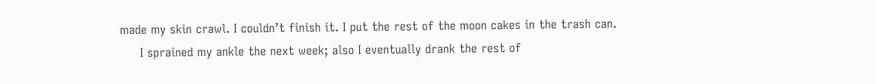made my skin crawl. I couldn’t finish it. I put the rest of the moon cakes in the trash can.
     I sprained my ankle the next week; also I eventually drank the rest of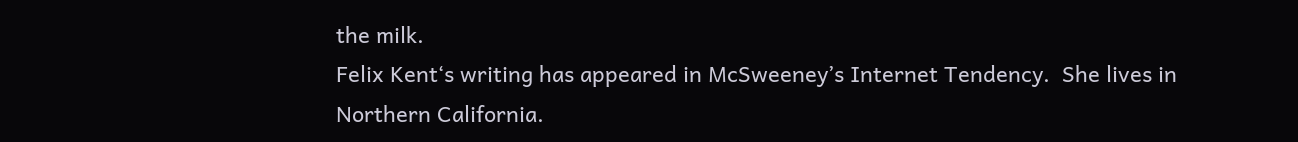the milk.
Felix Kent‘s writing has appeared in McSweeney’s Internet Tendency.  She lives in Northern California.